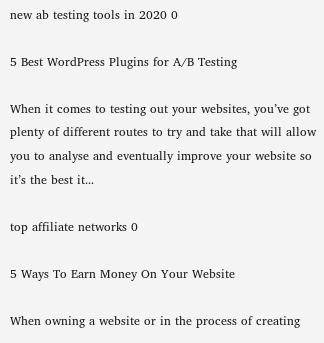new ab testing tools in 2020 0

5 Best WordPress Plugins for A/B Testing

When it comes to testing out your websites, you’ve got plenty of different routes to try and take that will allow you to analyse and eventually improve your website so it’s the best it...

top affiliate networks 0

5 Ways To Earn Money On Your Website

When owning a website or in the process of creating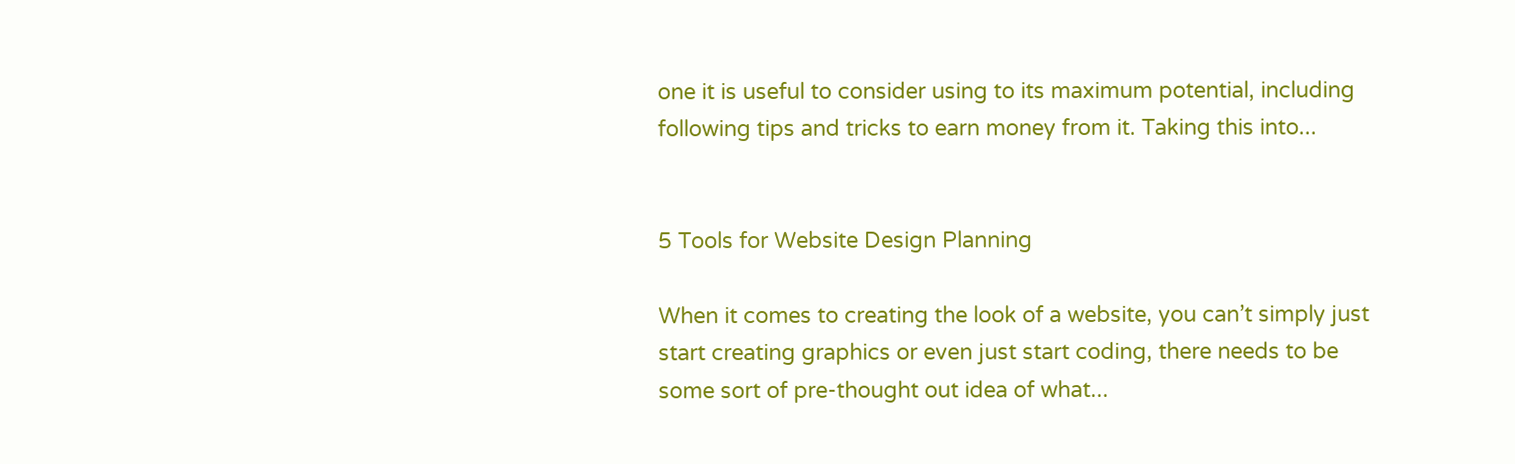one it is useful to consider using to its maximum potential, including following tips and tricks to earn money from it. Taking this into...


5 Tools for Website Design Planning

When it comes to creating the look of a website, you can’t simply just start creating graphics or even just start coding, there needs to be some sort of pre-thought out idea of what...